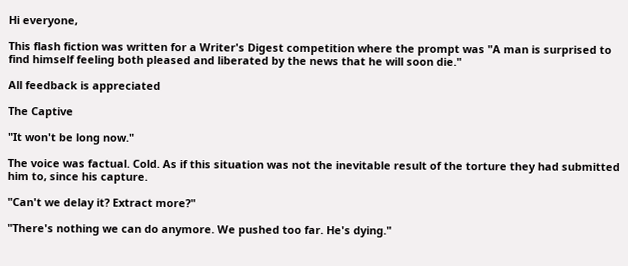Hi everyone,

This flash fiction was written for a Writer's Digest competition where the prompt was "A man is surprised to find himself feeling both pleased and liberated by the news that he will soon die."

All feedback is appreciated

The Captive

"It won't be long now."

The voice was factual. Cold. As if this situation was not the inevitable result of the torture they had submitted him to, since his capture.

"Can't we delay it? Extract more?"

"There's nothing we can do anymore. We pushed too far. He's dying."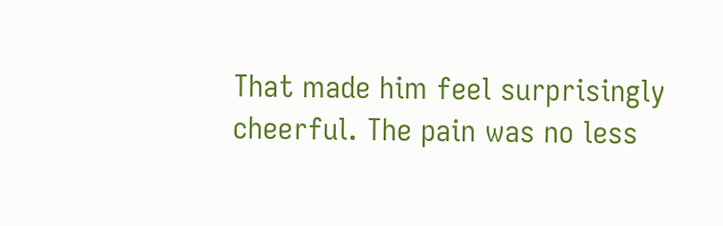That made him feel surprisingly cheerful. The pain was no less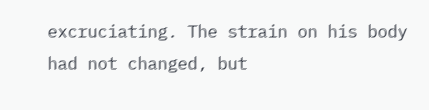excruciating. The strain on his body had not changed, but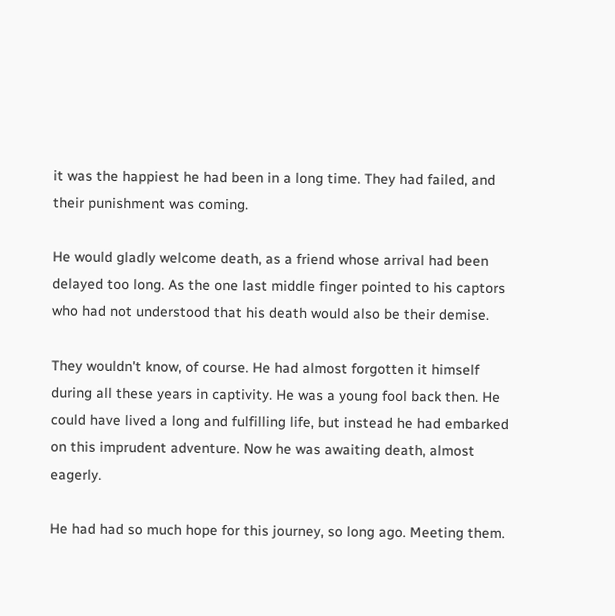it was the happiest he had been in a long time. They had failed, and their punishment was coming.

He would gladly welcome death, as a friend whose arrival had been delayed too long. As the one last middle finger pointed to his captors who had not understood that his death would also be their demise.

They wouldn't know, of course. He had almost forgotten it himself during all these years in captivity. He was a young fool back then. He could have lived a long and fulfilling life, but instead he had embarked on this imprudent adventure. Now he was awaiting death, almost eagerly.

He had had so much hope for this journey, so long ago. Meeting them.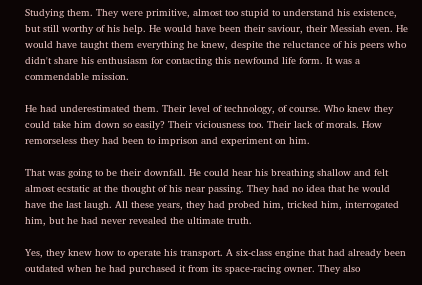Studying them. They were primitive, almost too stupid to understand his existence, but still worthy of his help. He would have been their saviour, their Messiah even. He would have taught them everything he knew, despite the reluctance of his peers who didn't share his enthusiasm for contacting this newfound life form. It was a commendable mission.

He had underestimated them. Their level of technology, of course. Who knew they could take him down so easily? Their viciousness too. Their lack of morals. How remorseless they had been to imprison and experiment on him.

That was going to be their downfall. He could hear his breathing shallow and felt almost ecstatic at the thought of his near passing. They had no idea that he would have the last laugh. All these years, they had probed him, tricked him, interrogated him, but he had never revealed the ultimate truth.

Yes, they knew how to operate his transport. A six-class engine that had already been outdated when he had purchased it from its space-racing owner. They also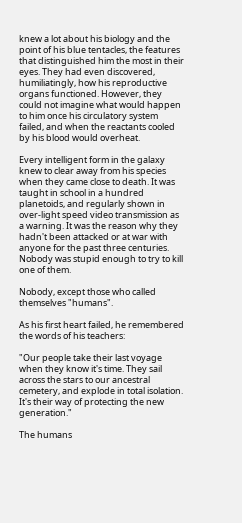knew a lot about his biology and the point of his blue tentacles, the features that distinguished him the most in their eyes. They had even discovered, humiliatingly, how his reproductive organs functioned. However, they could not imagine what would happen to him once his circulatory system failed, and when the reactants cooled by his blood would overheat.

Every intelligent form in the galaxy knew to clear away from his species when they came close to death. It was taught in school in a hundred planetoids, and regularly shown in over-light speed video transmission as a warning. It was the reason why they hadn't been attacked or at war with anyone for the past three centuries. Nobody was stupid enough to try to kill one of them.

Nobody, except those who called themselves "humans".

As his first heart failed, he remembered the words of his teachers:

"Our people take their last voyage when they know it's time. They sail across the stars to our ancestral cemetery, and explode in total isolation. It's their way of protecting the new generation."

The humans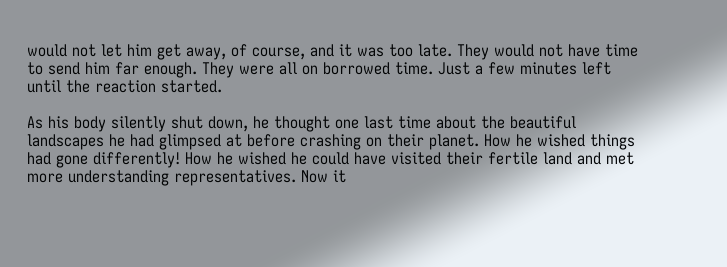would not let him get away, of course, and it was too late. They would not have time to send him far enough. They were all on borrowed time. Just a few minutes left until the reaction started.

As his body silently shut down, he thought one last time about the beautiful landscapes he had glimpsed at before crashing on their planet. How he wished things had gone differently! How he wished he could have visited their fertile land and met more understanding representatives. Now it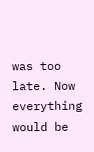was too late. Now everything would be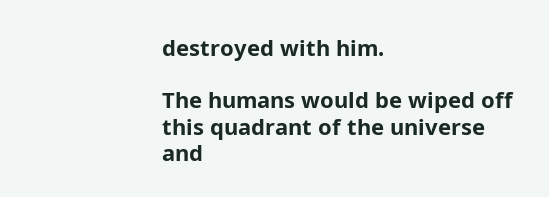destroyed with him.

The humans would be wiped off this quadrant of the universe and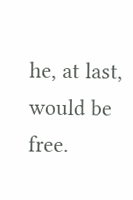he, at last, would be free.